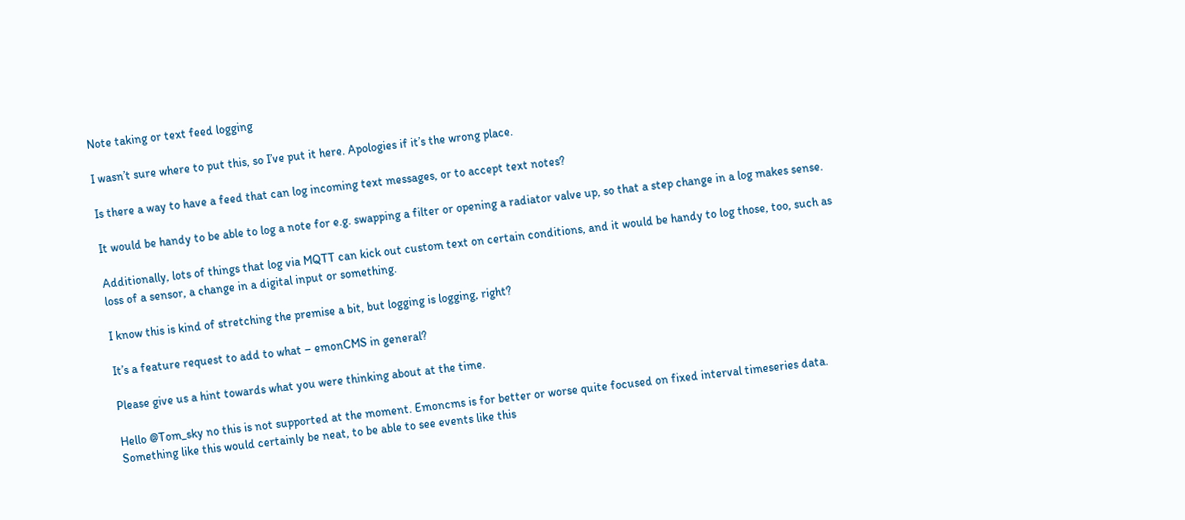Note taking or text feed logging

I wasn’t sure where to put this, so I’ve put it here. Apologies if it’s the wrong place.

Is there a way to have a feed that can log incoming text messages, or to accept text notes?

It would be handy to be able to log a note for e.g. swapping a filter or opening a radiator valve up, so that a step change in a log makes sense.

Additionally, lots of things that log via MQTT can kick out custom text on certain conditions, and it would be handy to log those, too, such as loss of a sensor, a change in a digital input or something.

I know this is kind of stretching the premise a bit, but logging is logging, right?

It’s a feature request to add to what – emonCMS in general?

Please give us a hint towards what you were thinking about at the time.

Hello @Tom_sky no this is not supported at the moment. Emoncms is for better or worse quite focused on fixed interval timeseries data. Something like this would certainly be neat, to be able to see events like this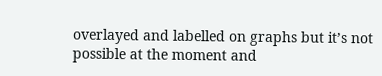overlayed and labelled on graphs but it’s not possible at the moment and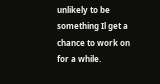unlikely to be something Il get a chance to work on for a while.